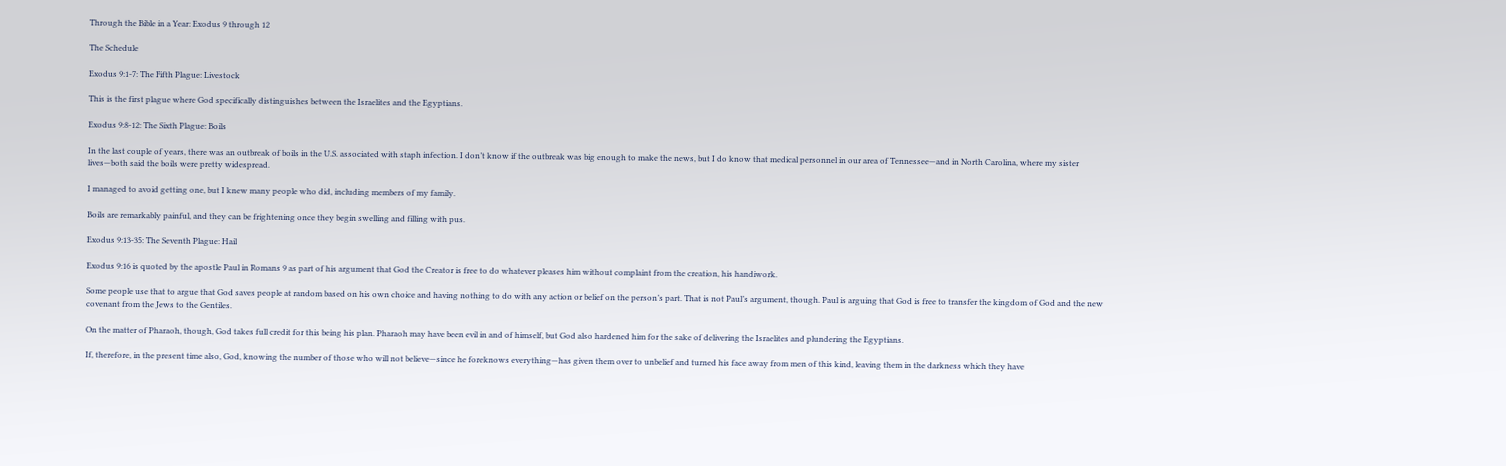Through the Bible in a Year: Exodus 9 through 12

The Schedule

Exodus 9:1-7: The Fifth Plague: Livestock

This is the first plague where God specifically distinguishes between the Israelites and the Egyptians.

Exodus 9:8-12: The Sixth Plague: Boils

In the last couple of years, there was an outbreak of boils in the U.S. associated with staph infection. I don’t know if the outbreak was big enough to make the news, but I do know that medical personnel in our area of Tennessee—and in North Carolina, where my sister lives—both said the boils were pretty widespread.

I managed to avoid getting one, but I knew many people who did, including members of my family.

Boils are remarkably painful, and they can be frightening once they begin swelling and filling with pus.

Exodus 9:13-35: The Seventh Plague: Hail

Exodus 9:16 is quoted by the apostle Paul in Romans 9 as part of his argument that God the Creator is free to do whatever pleases him without complaint from the creation, his handiwork.

Some people use that to argue that God saves people at random based on his own choice and having nothing to do with any action or belief on the person’s part. That is not Paul’s argument, though. Paul is arguing that God is free to transfer the kingdom of God and the new covenant from the Jews to the Gentiles.

On the matter of Pharaoh, though, God takes full credit for this being his plan. Pharaoh may have been evil in and of himself, but God also hardened him for the sake of delivering the Israelites and plundering the Egyptians.

If, therefore, in the present time also, God, knowing the number of those who will not believe—since he foreknows everything—has given them over to unbelief and turned his face away from men of this kind, leaving them in the darkness which they have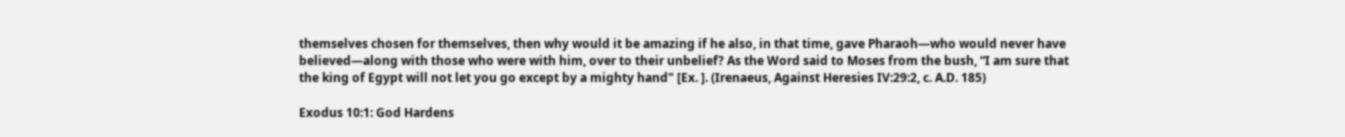themselves chosen for themselves, then why would it be amazing if he also, in that time, gave Pharaoh—who would never have believed—along with those who were with him, over to their unbelief? As the Word said to Moses from the bush, “I am sure that the king of Egypt will not let you go except by a mighty hand" [Ex. ]. (Irenaeus, Against Heresies IV:29:2, c. A.D. 185)

Exodus 10:1: God Hardens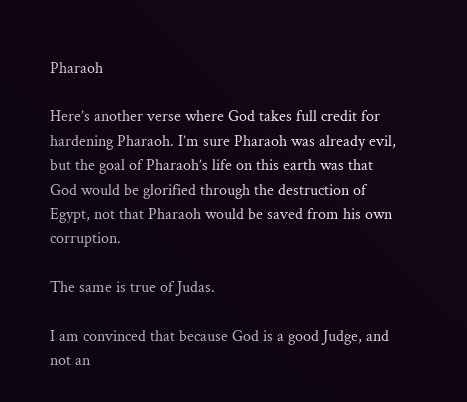Pharaoh

Here’s another verse where God takes full credit for hardening Pharaoh. I’m sure Pharaoh was already evil, but the goal of Pharaoh’s life on this earth was that God would be glorified through the destruction of Egypt, not that Pharaoh would be saved from his own corruption.

The same is true of Judas.

I am convinced that because God is a good Judge, and not an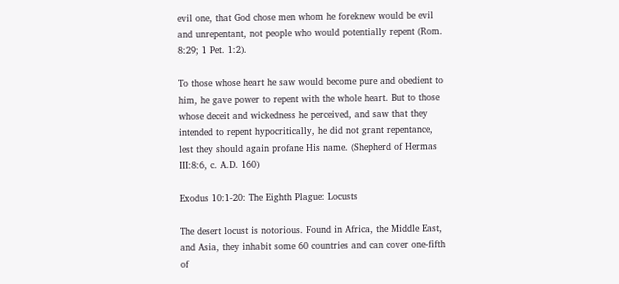evil one, that God chose men whom he foreknew would be evil and unrepentant, not people who would potentially repent (Rom. 8:29; 1 Pet. 1:2).

To those whose heart he saw would become pure and obedient to him, he gave power to repent with the whole heart. But to those whose deceit and wickedness he perceived, and saw that they intended to repent hypocritically, he did not grant repentance, lest they should again profane His name. (Shepherd of Hermas III:8:6, c. A.D. 160)

Exodus 10:1-20: The Eighth Plague: Locusts

The desert locust is notorious. Found in Africa, the Middle East, and Asia, they inhabit some 60 countries and can cover one-fifth of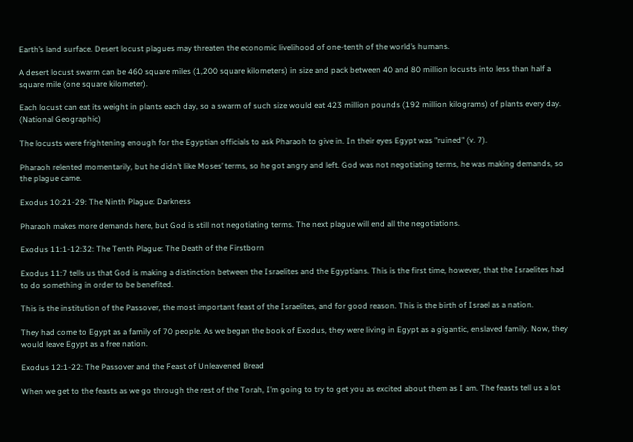Earth’s land surface. Desert locust plagues may threaten the economic livelihood of one-tenth of the world’s humans.

A desert locust swarm can be 460 square miles (1,200 square kilometers) in size and pack between 40 and 80 million locusts into less than half a square mile (one square kilometer).

Each locust can eat its weight in plants each day, so a swarm of such size would eat 423 million pounds (192 million kilograms) of plants every day. (National Geographic)

The locusts were frightening enough for the Egyptian officials to ask Pharaoh to give in. In their eyes Egypt was "ruined" (v. 7).

Pharaoh relented momentarily, but he didn’t like Moses’ terms, so he got angry and left. God was not negotiating terms, he was making demands, so the plague came.

Exodus 10:21-29: The Ninth Plague: Darkness

Pharaoh makes more demands here, but God is still not negotiating terms. The next plague will end all the negotiations.

Exodus 11:1-12:32: The Tenth Plague: The Death of the Firstborn

Exodus 11:7 tells us that God is making a distinction between the Israelites and the Egyptians. This is the first time, however, that the Israelites had to do something in order to be benefited.

This is the institution of the Passover, the most important feast of the Israelites, and for good reason. This is the birth of Israel as a nation.

They had come to Egypt as a family of 70 people. As we began the book of Exodus, they were living in Egypt as a gigantic, enslaved family. Now, they would leave Egypt as a free nation.

Exodus 12:1-22: The Passover and the Feast of Unleavened Bread

When we get to the feasts as we go through the rest of the Torah, I’m going to try to get you as excited about them as I am. The feasts tell us a lot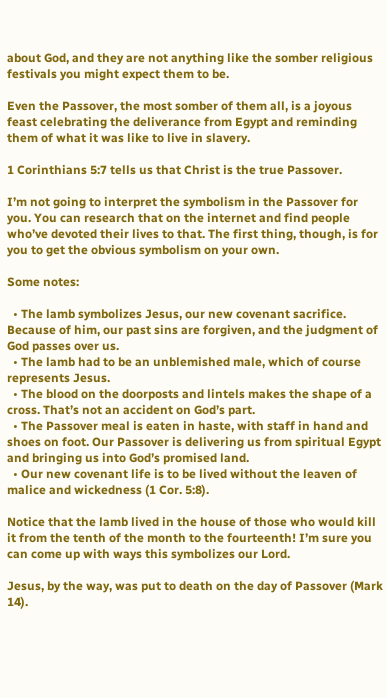about God, and they are not anything like the somber religious festivals you might expect them to be.

Even the Passover, the most somber of them all, is a joyous feast celebrating the deliverance from Egypt and reminding them of what it was like to live in slavery.

1 Corinthians 5:7 tells us that Christ is the true Passover.

I’m not going to interpret the symbolism in the Passover for you. You can research that on the internet and find people who’ve devoted their lives to that. The first thing, though, is for you to get the obvious symbolism on your own.

Some notes:

  • The lamb symbolizes Jesus, our new covenant sacrifice. Because of him, our past sins are forgiven, and the judgment of God passes over us.
  • The lamb had to be an unblemished male, which of course represents Jesus.
  • The blood on the doorposts and lintels makes the shape of a cross. That’s not an accident on God’s part.
  • The Passover meal is eaten in haste, with staff in hand and shoes on foot. Our Passover is delivering us from spiritual Egypt and bringing us into God’s promised land.
  • Our new covenant life is to be lived without the leaven of malice and wickedness (1 Cor. 5:8).

Notice that the lamb lived in the house of those who would kill it from the tenth of the month to the fourteenth! I’m sure you can come up with ways this symbolizes our Lord.

Jesus, by the way, was put to death on the day of Passover (Mark 14).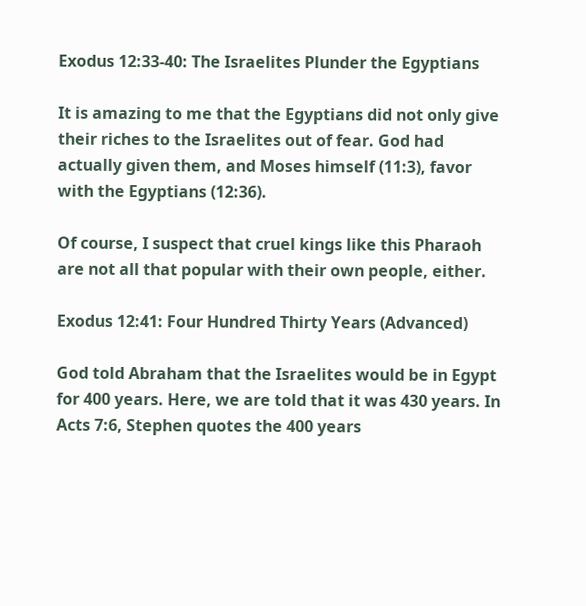Exodus 12:33-40: The Israelites Plunder the Egyptians

It is amazing to me that the Egyptians did not only give their riches to the Israelites out of fear. God had actually given them, and Moses himself (11:3), favor with the Egyptians (12:36).

Of course, I suspect that cruel kings like this Pharaoh are not all that popular with their own people, either.

Exodus 12:41: Four Hundred Thirty Years (Advanced)

God told Abraham that the Israelites would be in Egypt for 400 years. Here, we are told that it was 430 years. In Acts 7:6, Stephen quotes the 400 years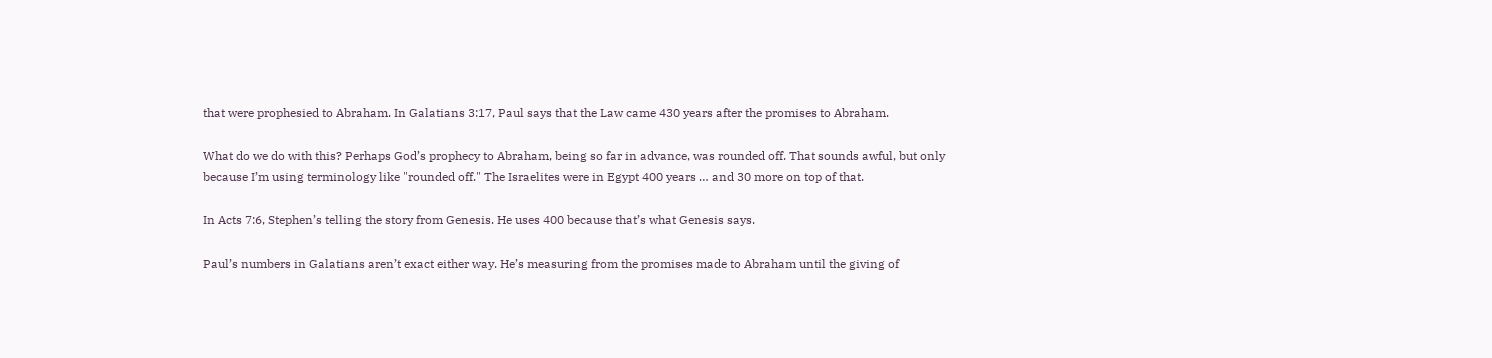that were prophesied to Abraham. In Galatians 3:17, Paul says that the Law came 430 years after the promises to Abraham.

What do we do with this? Perhaps God’s prophecy to Abraham, being so far in advance, was rounded off. That sounds awful, but only because I’m using terminology like "rounded off." The Israelites were in Egypt 400 years … and 30 more on top of that.

In Acts 7:6, Stephen’s telling the story from Genesis. He uses 400 because that’s what Genesis says.

Paul’s numbers in Galatians aren’t exact either way. He’s measuring from the promises made to Abraham until the giving of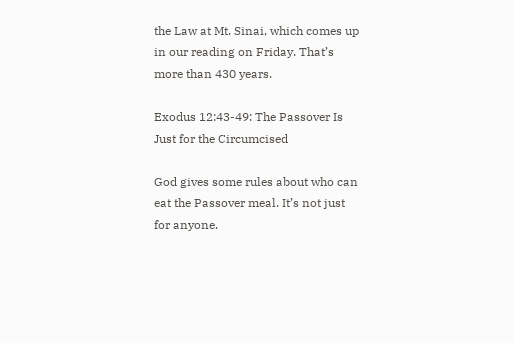the Law at Mt. Sinai, which comes up in our reading on Friday. That’s more than 430 years.

Exodus 12:43-49: The Passover Is Just for the Circumcised

God gives some rules about who can eat the Passover meal. It’s not just for anyone.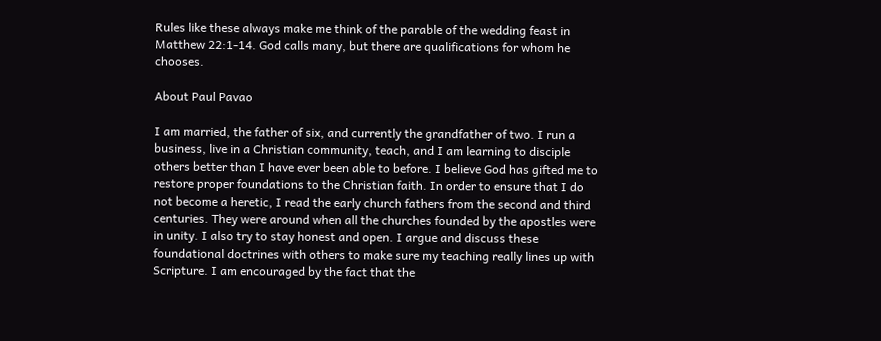Rules like these always make me think of the parable of the wedding feast in Matthew 22:1-14. God calls many, but there are qualifications for whom he chooses.

About Paul Pavao

I am married, the father of six, and currently the grandfather of two. I run a business, live in a Christian community, teach, and I am learning to disciple others better than I have ever been able to before. I believe God has gifted me to restore proper foundations to the Christian faith. In order to ensure that I do not become a heretic, I read the early church fathers from the second and third centuries. They were around when all the churches founded by the apostles were in unity. I also try to stay honest and open. I argue and discuss these foundational doctrines with others to make sure my teaching really lines up with Scripture. I am encouraged by the fact that the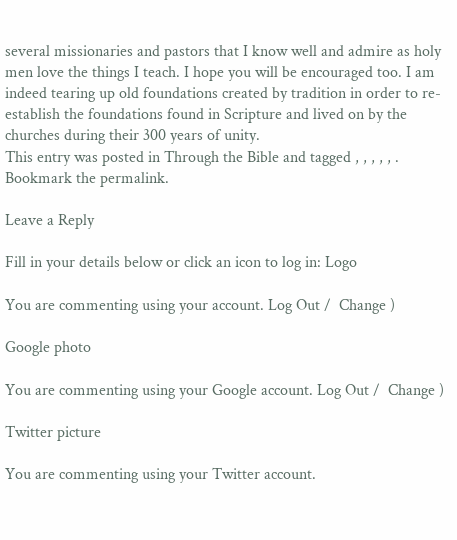several missionaries and pastors that I know well and admire as holy men love the things I teach. I hope you will be encouraged too. I am indeed tearing up old foundations created by tradition in order to re-establish the foundations found in Scripture and lived on by the churches during their 300 years of unity.
This entry was posted in Through the Bible and tagged , , , , , . Bookmark the permalink.

Leave a Reply

Fill in your details below or click an icon to log in: Logo

You are commenting using your account. Log Out /  Change )

Google photo

You are commenting using your Google account. Log Out /  Change )

Twitter picture

You are commenting using your Twitter account.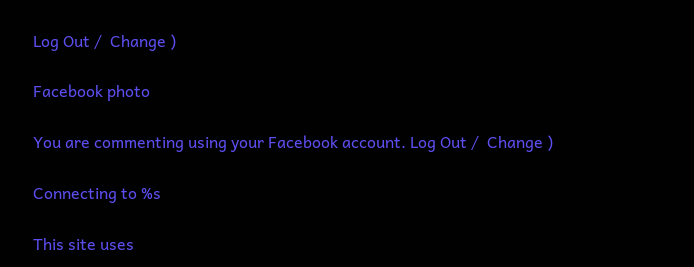Log Out /  Change )

Facebook photo

You are commenting using your Facebook account. Log Out /  Change )

Connecting to %s

This site uses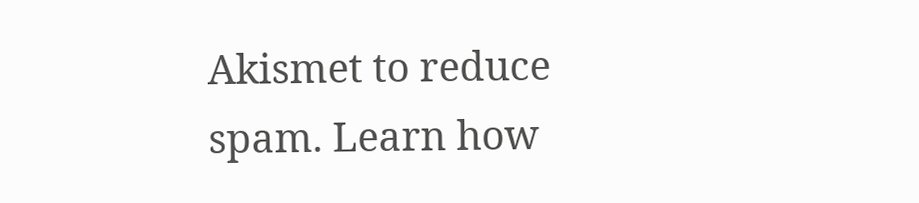Akismet to reduce spam. Learn how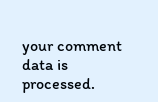your comment data is processed.